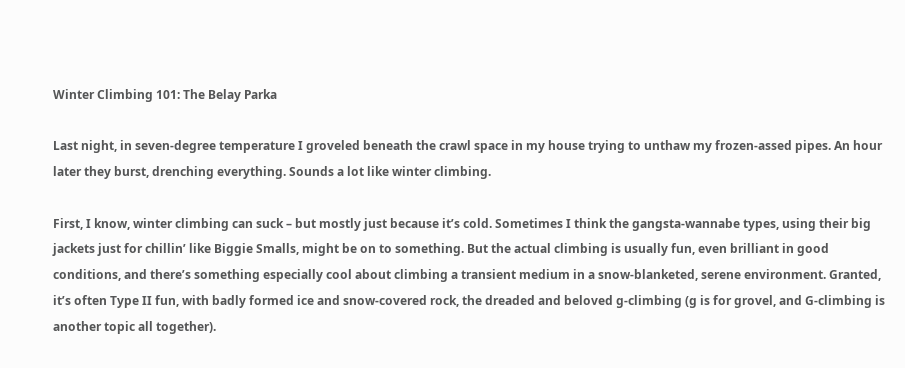Winter Climbing 101: The Belay Parka

Last night, in seven-degree temperature I groveled beneath the crawl space in my house trying to unthaw my frozen-assed pipes. An hour later they burst, drenching everything. Sounds a lot like winter climbing.

First, I know, winter climbing can suck – but mostly just because it’s cold. Sometimes I think the gangsta-wannabe types, using their big jackets just for chillin’ like Biggie Smalls, might be on to something. But the actual climbing is usually fun, even brilliant in good conditions, and there’s something especially cool about climbing a transient medium in a snow-blanketed, serene environment. Granted, it’s often Type II fun, with badly formed ice and snow-covered rock, the dreaded and beloved g-climbing (g is for grovel, and G-climbing is another topic all together).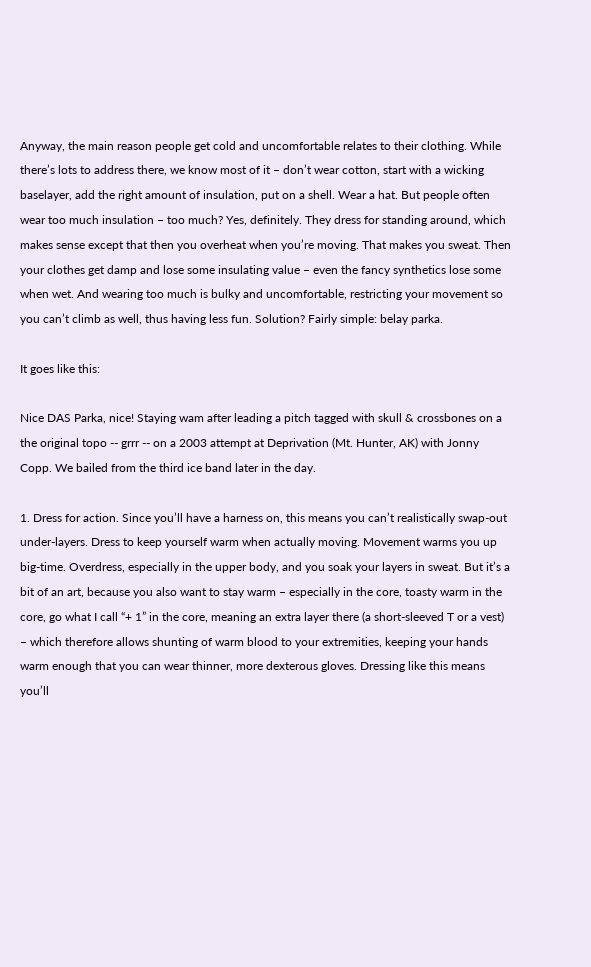Anyway, the main reason people get cold and uncomfortable relates to their clothing. While there’s lots to address there, we know most of it – don’t wear cotton, start with a wicking baselayer, add the right amount of insulation, put on a shell. Wear a hat. But people often wear too much insulation – too much? Yes, definitely. They dress for standing around, which makes sense except that then you overheat when you’re moving. That makes you sweat. Then your clothes get damp and lose some insulating value – even the fancy synthetics lose some when wet. And wearing too much is bulky and uncomfortable, restricting your movement so you can’t climb as well, thus having less fun. Solution? Fairly simple: belay parka.

It goes like this:

Nice DAS Parka, nice! Staying wam after leading a pitch tagged with skull & crossbones on a the original topo -- grrr -- on a 2003 attempt at Deprivation (Mt. Hunter, AK) with Jonny Copp. We bailed from the third ice band later in the day.

1. Dress for action. Since you’ll have a harness on, this means you can’t realistically swap-out under-layers. Dress to keep yourself warm when actually moving. Movement warms you up big-time. Overdress, especially in the upper body, and you soak your layers in sweat. But it’s a bit of an art, because you also want to stay warm – especially in the core, toasty warm in the core, go what I call “+ 1” in the core, meaning an extra layer there (a short-sleeved T or a vest) – which therefore allows shunting of warm blood to your extremities, keeping your hands warm enough that you can wear thinner, more dexterous gloves. Dressing like this means you’ll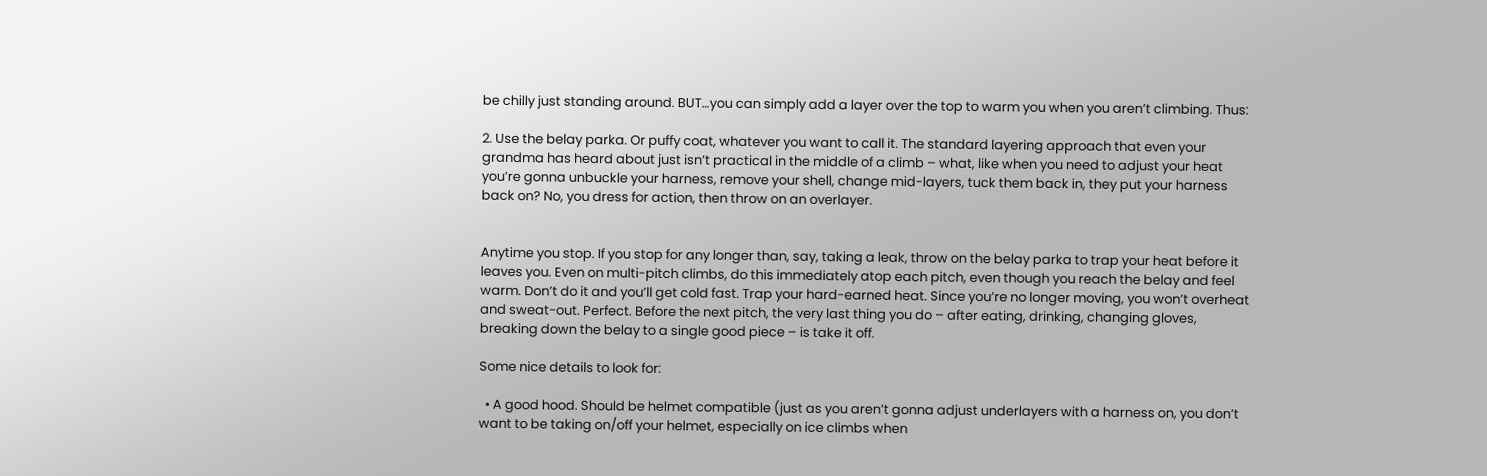be chilly just standing around. BUT…you can simply add a layer over the top to warm you when you aren’t climbing. Thus:

2. Use the belay parka. Or puffy coat, whatever you want to call it. The standard layering approach that even your grandma has heard about just isn’t practical in the middle of a climb – what, like when you need to adjust your heat you’re gonna unbuckle your harness, remove your shell, change mid-layers, tuck them back in, they put your harness back on? No, you dress for action, then throw on an overlayer.


Anytime you stop. If you stop for any longer than, say, taking a leak, throw on the belay parka to trap your heat before it leaves you. Even on multi-pitch climbs, do this immediately atop each pitch, even though you reach the belay and feel warm. Don’t do it and you’ll get cold fast. Trap your hard-earned heat. Since you’re no longer moving, you won’t overheat and sweat-out. Perfect. Before the next pitch, the very last thing you do – after eating, drinking, changing gloves, breaking down the belay to a single good piece – is take it off.

Some nice details to look for:

  • A good hood. Should be helmet compatible (just as you aren’t gonna adjust underlayers with a harness on, you don’t want to be taking on/off your helmet, especially on ice climbs when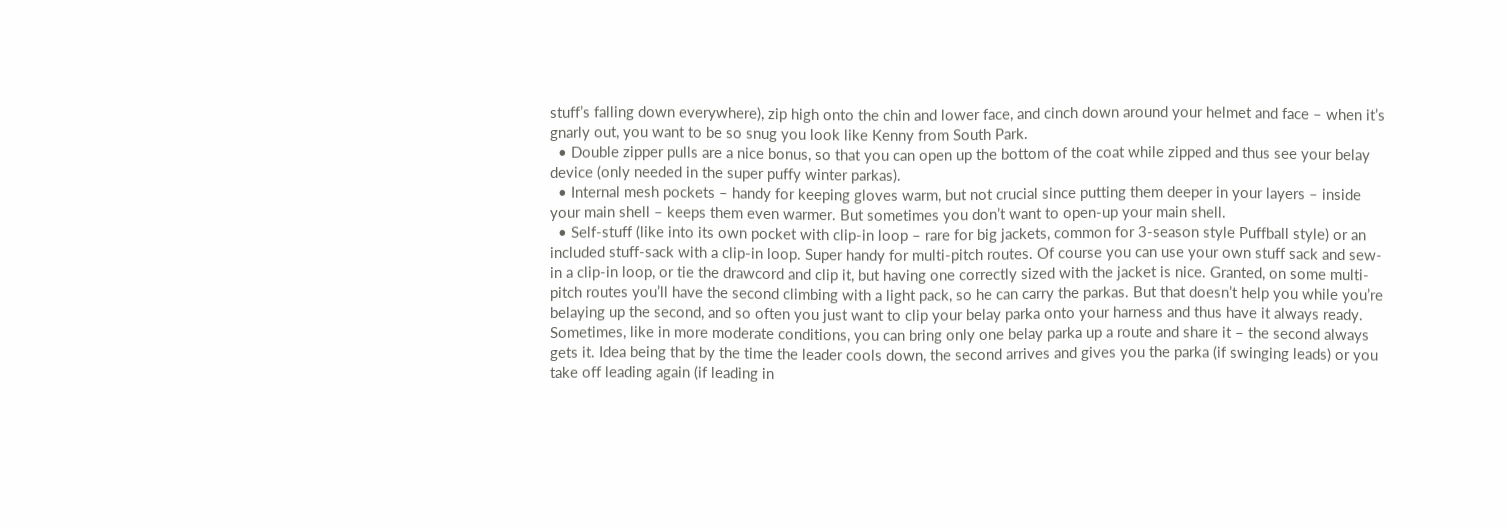stuff’s falling down everywhere), zip high onto the chin and lower face, and cinch down around your helmet and face – when it’s gnarly out, you want to be so snug you look like Kenny from South Park.
  • Double zipper pulls are a nice bonus, so that you can open up the bottom of the coat while zipped and thus see your belay device (only needed in the super puffy winter parkas).
  • Internal mesh pockets – handy for keeping gloves warm, but not crucial since putting them deeper in your layers – inside your main shell – keeps them even warmer. But sometimes you don’t want to open-up your main shell.
  • Self-stuff (like into its own pocket with clip-in loop – rare for big jackets, common for 3-season style Puffball style) or an included stuff-sack with a clip-in loop. Super handy for multi-pitch routes. Of course you can use your own stuff sack and sew-in a clip-in loop, or tie the drawcord and clip it, but having one correctly sized with the jacket is nice. Granted, on some multi-pitch routes you’ll have the second climbing with a light pack, so he can carry the parkas. But that doesn’t help you while you’re belaying up the second, and so often you just want to clip your belay parka onto your harness and thus have it always ready. Sometimes, like in more moderate conditions, you can bring only one belay parka up a route and share it – the second always gets it. Idea being that by the time the leader cools down, the second arrives and gives you the parka (if swinging leads) or you take off leading again (if leading in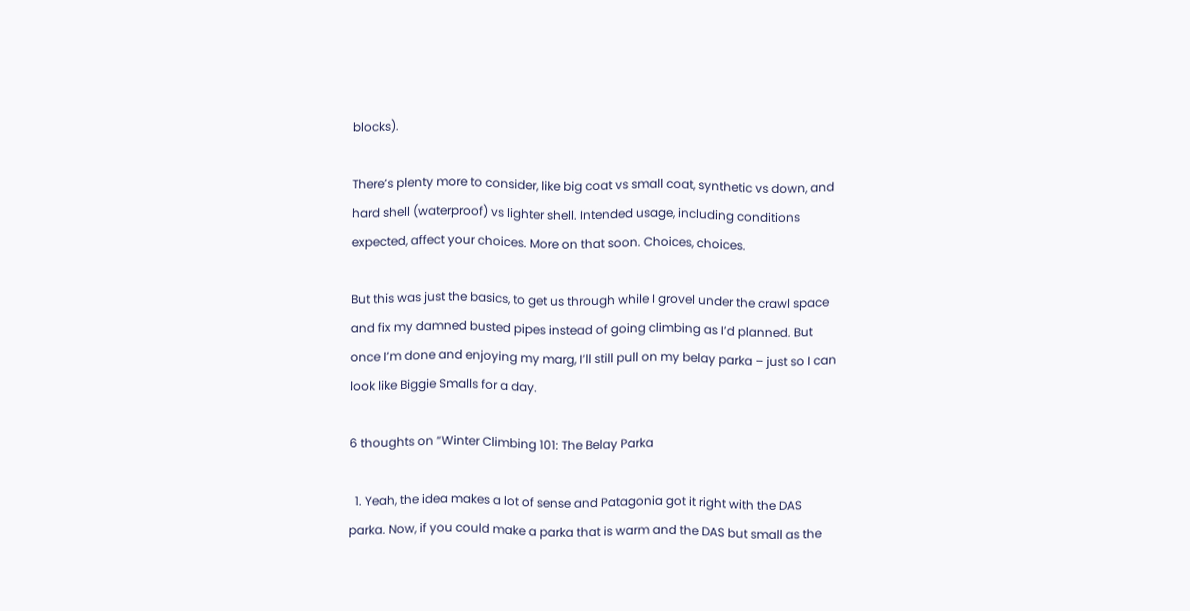blocks).

There’s plenty more to consider, like big coat vs small coat, synthetic vs down, and hard shell (waterproof) vs lighter shell. Intended usage, including conditions expected, affect your choices. More on that soon. Choices, choices.

But this was just the basics, to get us through while I grovel under the crawl space and fix my damned busted pipes instead of going climbing as I’d planned. But once I’m done and enjoying my marg, I’ll still pull on my belay parka – just so I can look like Biggie Smalls for a day.

6 thoughts on “Winter Climbing 101: The Belay Parka

  1. Yeah, the idea makes a lot of sense and Patagonia got it right with the DAS parka. Now, if you could make a parka that is warm and the DAS but small as the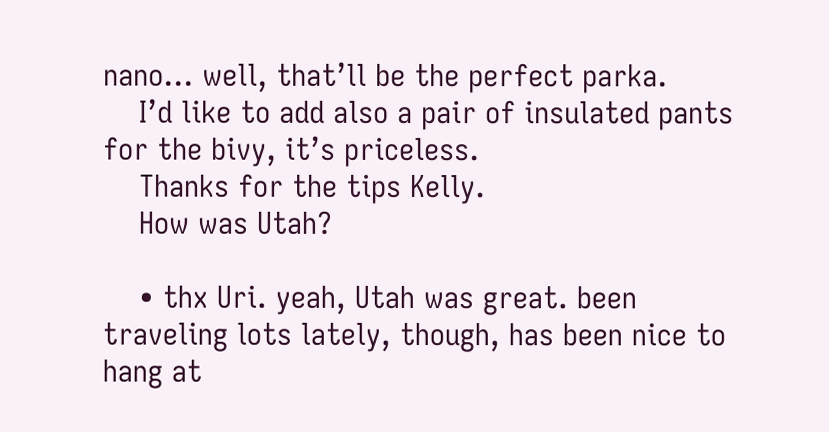nano… well, that’ll be the perfect parka.
    I’d like to add also a pair of insulated pants for the bivy, it’s priceless.
    Thanks for the tips Kelly.
    How was Utah?

    • thx Uri. yeah, Utah was great. been traveling lots lately, though, has been nice to hang at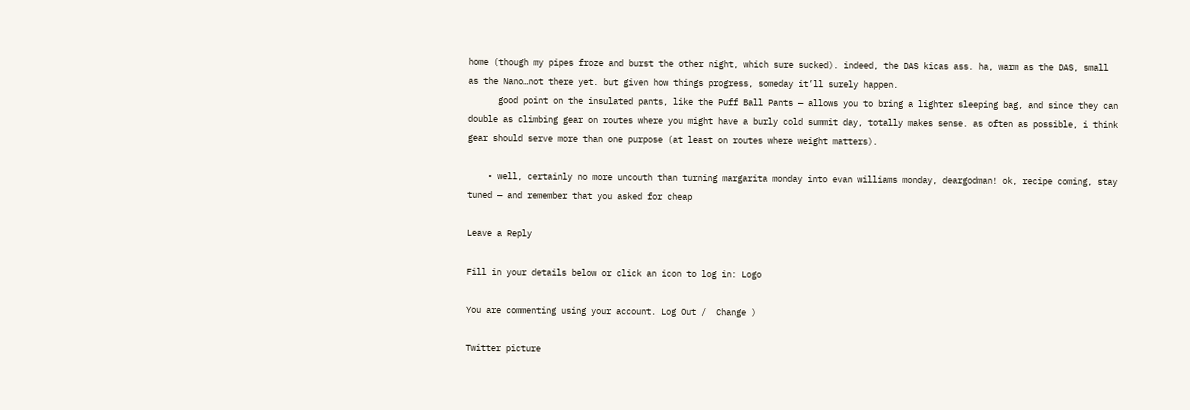home (though my pipes froze and burst the other night, which sure sucked). indeed, the DAS kicas ass. ha, warm as the DAS, small as the Nano…not there yet. but given how things progress, someday it’ll surely happen.
      good point on the insulated pants, like the Puff Ball Pants — allows you to bring a lighter sleeping bag, and since they can double as climbing gear on routes where you might have a burly cold summit day, totally makes sense. as often as possible, i think gear should serve more than one purpose (at least on routes where weight matters).

    • well, certainly no more uncouth than turning margarita monday into evan williams monday, deargodman! ok, recipe coming, stay tuned — and remember that you asked for cheap

Leave a Reply

Fill in your details below or click an icon to log in: Logo

You are commenting using your account. Log Out /  Change )

Twitter picture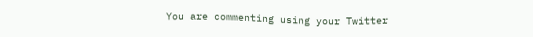You are commenting using your Twitter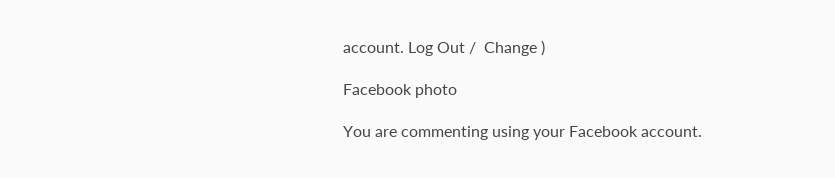account. Log Out /  Change )

Facebook photo

You are commenting using your Facebook account.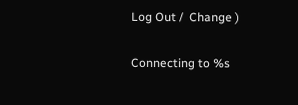Log Out /  Change )

Connecting to %s